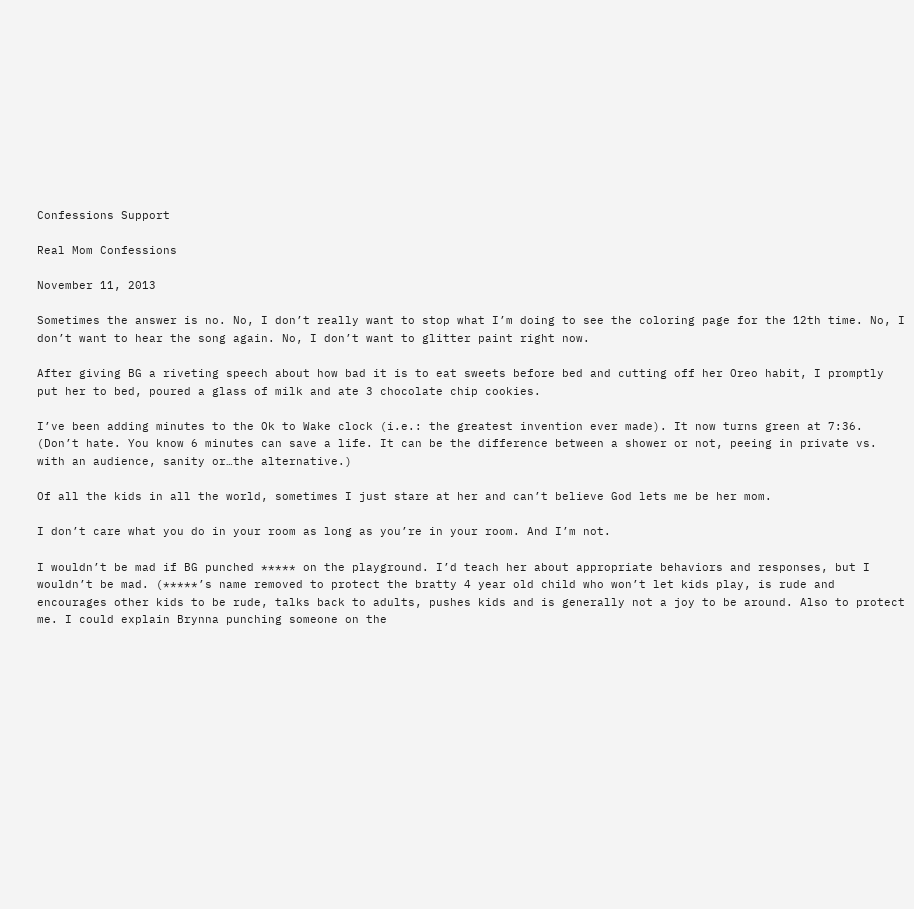Confessions Support

Real Mom Confessions

November 11, 2013

Sometimes the answer is no. No, I don’t really want to stop what I’m doing to see the coloring page for the 12th time. No, I don’t want to hear the song again. No, I don’t want to glitter paint right now.

After giving BG a riveting speech about how bad it is to eat sweets before bed and cutting off her Oreo habit, I promptly put her to bed, poured a glass of milk and ate 3 chocolate chip cookies.

I’ve been adding minutes to the Ok to Wake clock (i.e.: the greatest invention ever made). It now turns green at 7:36. (Don’t hate. You know 6 minutes can save a life. It can be the difference between a shower or not, peeing in private vs. with an audience, sanity or…the alternative.)

Of all the kids in all the world, sometimes I just stare at her and can’t believe God lets me be her mom.

I don’t care what you do in your room as long as you’re in your room. And I’m not.

I wouldn’t be mad if BG punched ***** on the playground. I’d teach her about appropriate behaviors and responses, but I wouldn’t be mad. (*****’s name removed to protect the bratty 4 year old child who won’t let kids play, is rude and encourages other kids to be rude, talks back to adults, pushes kids and is generally not a joy to be around. Also to protect me. I could explain Brynna punching someone on the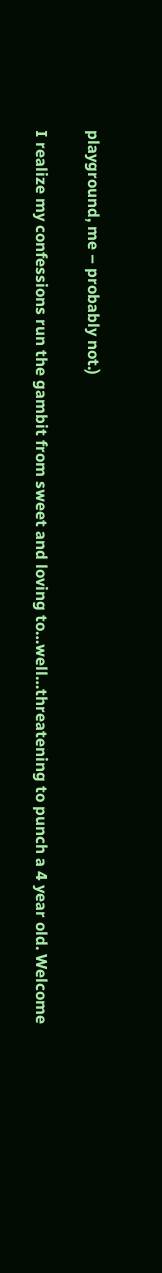playground, me – probably not.)

I realize my confessions run the gambit from sweet and loving to…well…threatening to punch a 4 year old. Welcome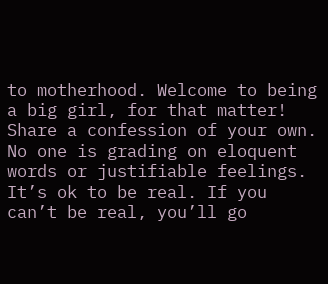to motherhood. Welcome to being a big girl, for that matter! Share a confession of your own. No one is grading on eloquent words or justifiable feelings. It’s ok to be real. If you can’t be real, you’ll go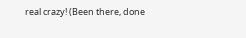real crazy! (Been there, done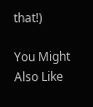that!)

You Might Also Like